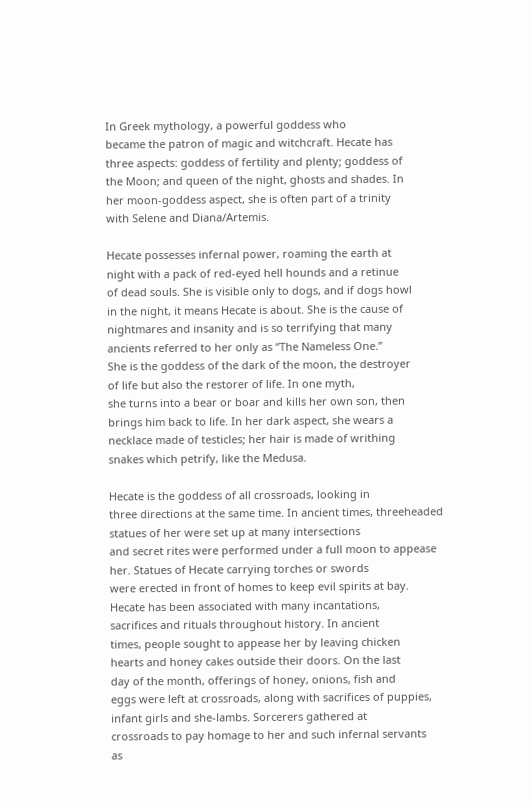In Greek mythology, a powerful goddess who
became the patron of magic and witchcraft. Hecate has
three aspects: goddess of fertility and plenty; goddess of
the Moon; and queen of the night, ghosts and shades. In
her moon-goddess aspect, she is often part of a trinity
with Selene and Diana/Artemis.

Hecate possesses infernal power, roaming the earth at
night with a pack of red-eyed hell hounds and a retinue
of dead souls. She is visible only to dogs, and if dogs howl
in the night, it means Hecate is about. She is the cause of
nightmares and insanity and is so terrifying that many
ancients referred to her only as “The Nameless One.”
She is the goddess of the dark of the moon, the destroyer
of life but also the restorer of life. In one myth,
she turns into a bear or boar and kills her own son, then
brings him back to life. In her dark aspect, she wears a
necklace made of testicles; her hair is made of writhing
snakes which petrify, like the Medusa.

Hecate is the goddess of all crossroads, looking in
three directions at the same time. In ancient times, threeheaded
statues of her were set up at many intersections
and secret rites were performed under a full moon to appease
her. Statues of Hecate carrying torches or swords
were erected in front of homes to keep evil spirits at bay.
Hecate has been associated with many incantations,
sacrifices and rituals throughout history. In ancient
times, people sought to appease her by leaving chicken
hearts and honey cakes outside their doors. On the last
day of the month, offerings of honey, onions, fish and
eggs were left at crossroads, along with sacrifices of puppies,
infant girls and she-lambs. Sorcerers gathered at
crossroads to pay homage to her and such infernal servants
as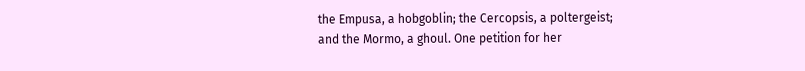the Empusa, a hobgoblin; the Cercopsis, a poltergeist;
and the Mormo, a ghoul. One petition for her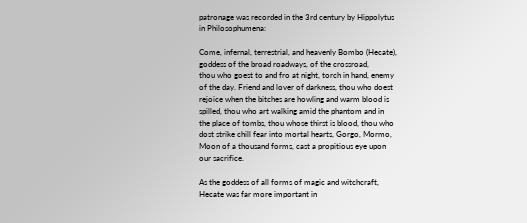patronage was recorded in the 3rd century by Hippolytus
in Philosophumena:

Come, infernal, terrestrial, and heavenly Bombo (Hecate),
goddess of the broad roadways, of the crossroad,
thou who goest to and fro at night, torch in hand, enemy
of the day. Friend and lover of darkness, thou who doest
rejoice when the bitches are howling and warm blood is
spilled, thou who art walking amid the phantom and in
the place of tombs, thou whose thirst is blood, thou who
dost strike chill fear into mortal hearts, Gorgo, Mormo,
Moon of a thousand forms, cast a propitious eye upon
our sacrifice.

As the goddess of all forms of magic and witchcraft,
Hecate was far more important in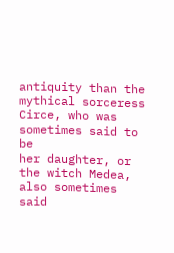antiquity than the
mythical sorceress Circe, who was sometimes said to be
her daughter, or the witch Medea, also sometimes said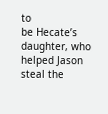to
be Hecate’s daughter, who helped Jason steal the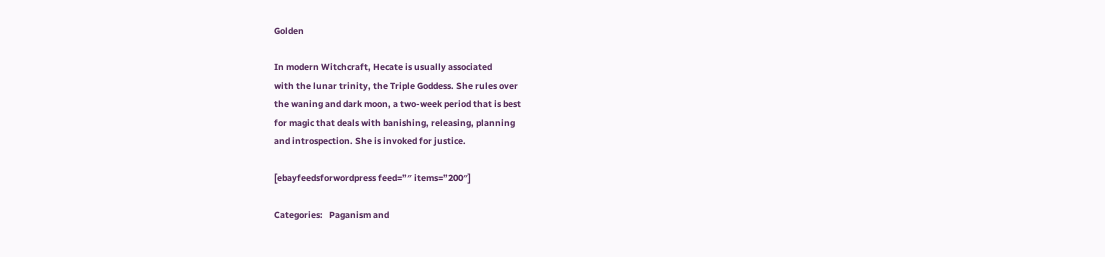Golden

In modern Witchcraft, Hecate is usually associated
with the lunar trinity, the Triple Goddess. She rules over
the waning and dark moon, a two-week period that is best
for magic that deals with banishing, releasing, planning
and introspection. She is invoked for justice.

[ebayfeedsforwordpress feed=”″ items=”200″]

Categories:   Paganism and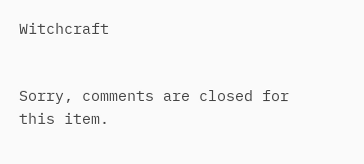Witchcraft


Sorry, comments are closed for this item.